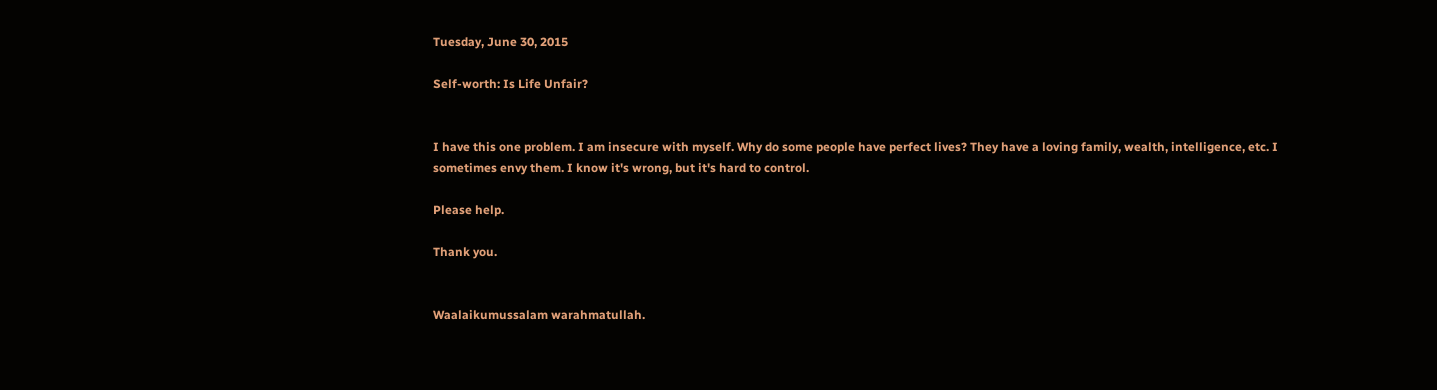Tuesday, June 30, 2015

Self-worth: Is Life Unfair?


I have this one problem. I am insecure with myself. Why do some people have perfect lives? They have a loving family, wealth, intelligence, etc. I sometimes envy them. I know it's wrong, but it's hard to control.

Please help.

Thank you.


Waalaikumussalam warahmatullah.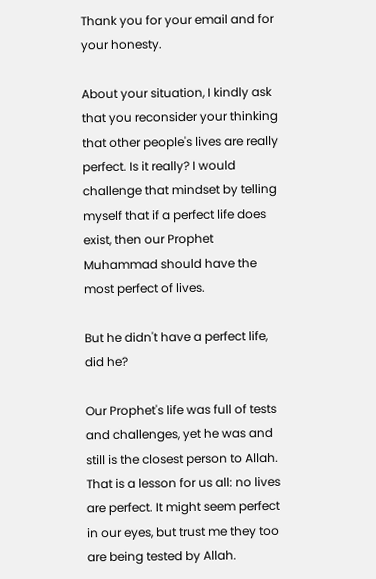Thank you for your email and for your honesty.

About your situation, I kindly ask that you reconsider your thinking that other people's lives are really perfect. Is it really? I would challenge that mindset by telling myself that if a perfect life does exist, then our Prophet Muhammad should have the most perfect of lives.

But he didn't have a perfect life, did he?

Our Prophet's life was full of tests and challenges, yet he was and still is the closest person to Allah. That is a lesson for us all: no lives are perfect. It might seem perfect in our eyes, but trust me they too are being tested by Allah.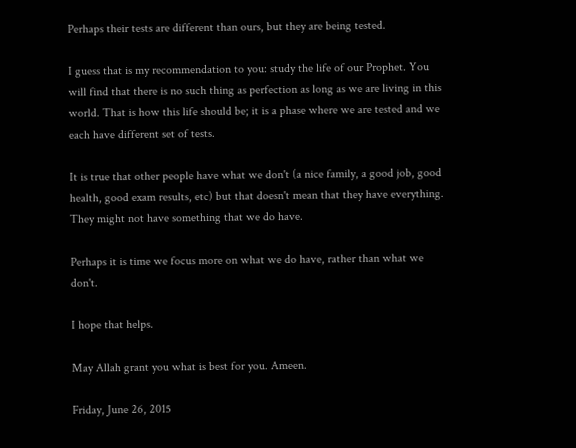Perhaps their tests are different than ours, but they are being tested.

I guess that is my recommendation to you: study the life of our Prophet. You will find that there is no such thing as perfection as long as we are living in this world. That is how this life should be; it is a phase where we are tested and we each have different set of tests.

It is true that other people have what we don't (a nice family, a good job, good health, good exam results, etc) but that doesn't mean that they have everything. They might not have something that we do have.

Perhaps it is time we focus more on what we do have, rather than what we don't.

I hope that helps.

May Allah grant you what is best for you. Ameen.

Friday, June 26, 2015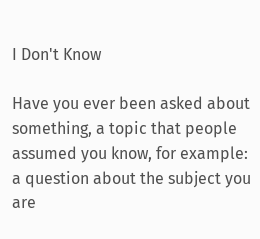I Don't Know

Have you ever been asked about something, a topic that people assumed you know, for example: a question about the subject you are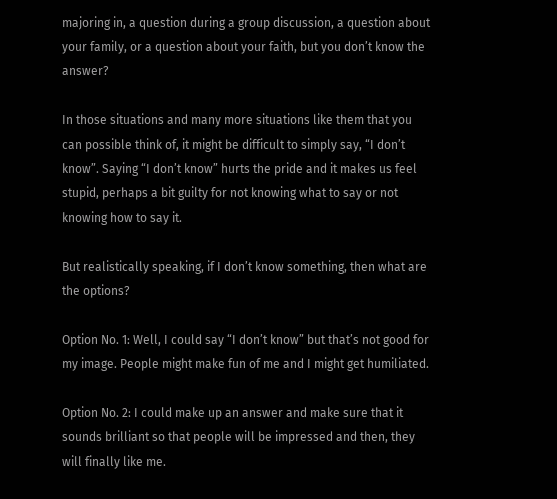majoring in, a question during a group discussion, a question about your family, or a question about your faith, but you don’t know the answer?

In those situations and many more situations like them that you can possible think of, it might be difficult to simply say, “I don’t know”. Saying “I don’t know” hurts the pride and it makes us feel stupid, perhaps a bit guilty for not knowing what to say or not knowing how to say it.

But realistically speaking, if I don’t know something, then what are the options?

Option No. 1: Well, I could say “I don’t know” but that’s not good for my image. People might make fun of me and I might get humiliated.

Option No. 2: I could make up an answer and make sure that it sounds brilliant so that people will be impressed and then, they will finally like me.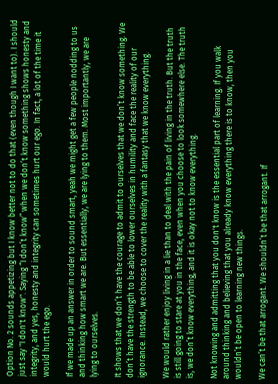Option No. 2 sounds appetizing but I know better not to do that (even though I want to). I should just say "I don't know". Saying “I don’t know” when we don’t know something shows honesty and integrity, and yes, honesty and integrity can sometimes hurt our ego. In fact, a lot of the time it would hurt the ego.

If we made up an answer in order to sound smart, yeah we might get a few people nodding to us and thinking how smart we are. But essentially, we are lying to them. Most importantly, we are lying to ourselves.

It shows that we don’t have the courage to admit to ourselves that we don’t know something. We don’t have the strength to be able to lower ourselves in humility and face the reality of our ignorance. Instead, we choose to cover the reality with a fantasy that we know everything.

We would rather enjoy living in a lie than to deal with the pain of living in the truth. But the truth is still going to stare at you in the face, even when you choose to look somewhere else. The truth is, we don’t know everything, and it is okay not to know everything.

Not knowing and admitting that you don't know is the essential part of learning. If you walk around thinking and believing that you already know everything there is to know, then you wouldn’t be open to learning new things.

We can’t be that arrogant. We shouldn’t be that arrogant. If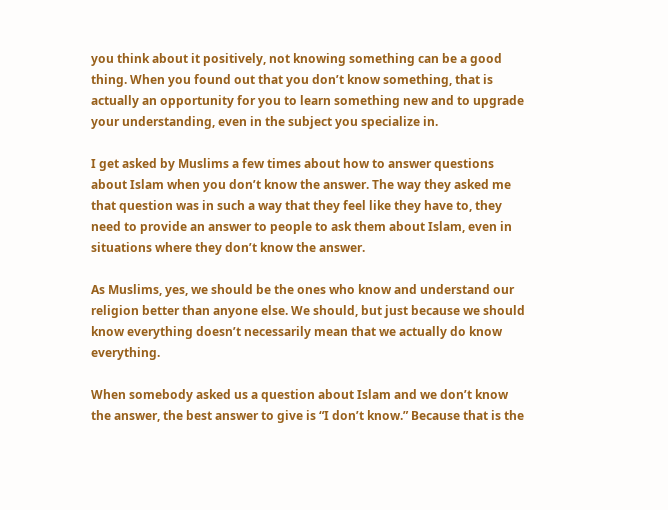you think about it positively, not knowing something can be a good thing. When you found out that you don’t know something, that is actually an opportunity for you to learn something new and to upgrade your understanding, even in the subject you specialize in.

I get asked by Muslims a few times about how to answer questions about Islam when you don’t know the answer. The way they asked me that question was in such a way that they feel like they have to, they need to provide an answer to people to ask them about Islam, even in situations where they don’t know the answer.

As Muslims, yes, we should be the ones who know and understand our religion better than anyone else. We should, but just because we should know everything doesn’t necessarily mean that we actually do know everything.

When somebody asked us a question about Islam and we don’t know the answer, the best answer to give is “I don’t know.” Because that is the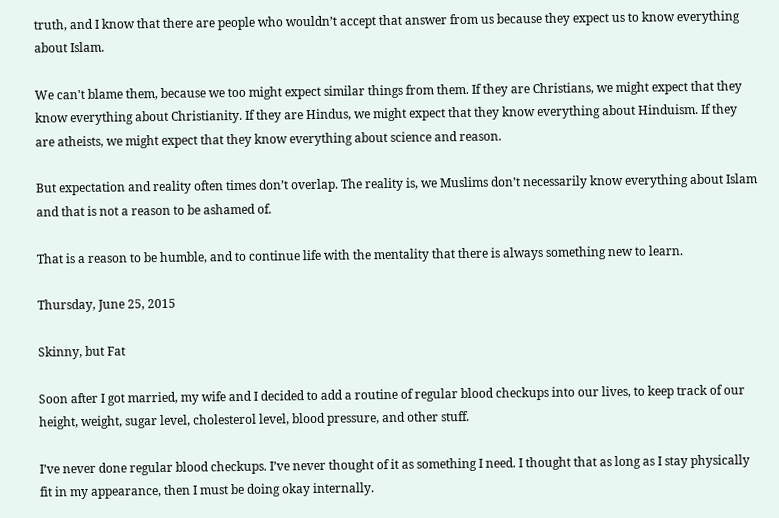truth, and I know that there are people who wouldn’t accept that answer from us because they expect us to know everything about Islam.

We can't blame them, because we too might expect similar things from them. If they are Christians, we might expect that they know everything about Christianity. If they are Hindus, we might expect that they know everything about Hinduism. If they are atheists, we might expect that they know everything about science and reason.

But expectation and reality often times don’t overlap. The reality is, we Muslims don’t necessarily know everything about Islam and that is not a reason to be ashamed of.

That is a reason to be humble, and to continue life with the mentality that there is always something new to learn.

Thursday, June 25, 2015

Skinny, but Fat

Soon after I got married, my wife and I decided to add a routine of regular blood checkups into our lives, to keep track of our height, weight, sugar level, cholesterol level, blood pressure, and other stuff.

I’ve never done regular blood checkups. I’ve never thought of it as something I need. I thought that as long as I stay physically fit in my appearance, then I must be doing okay internally.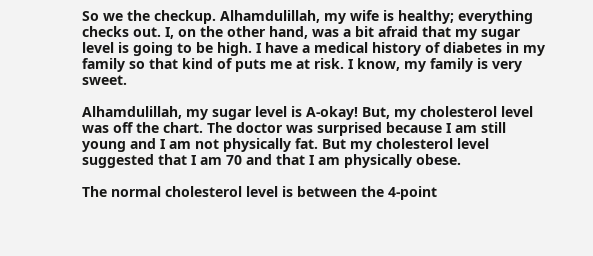So we the checkup. Alhamdulillah, my wife is healthy; everything checks out. I, on the other hand, was a bit afraid that my sugar level is going to be high. I have a medical history of diabetes in my family so that kind of puts me at risk. I know, my family is very sweet.

Alhamdulillah, my sugar level is A-okay! But, my cholesterol level was off the chart. The doctor was surprised because I am still young and I am not physically fat. But my cholesterol level suggested that I am 70 and that I am physically obese.

The normal cholesterol level is between the 4-point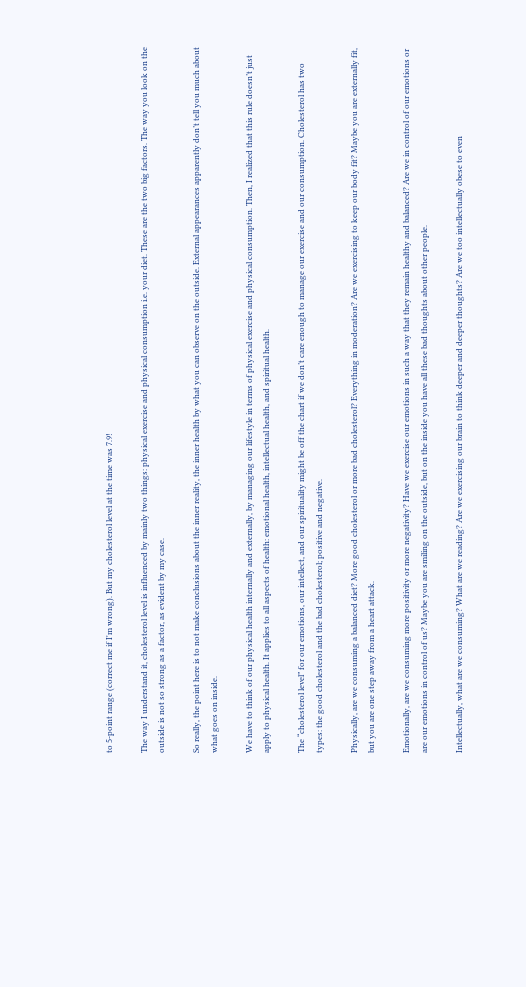to 5-point range (correct me if I'm wrong). But my cholesterol level at the time was 7.9!

The way I understand it, cholesterol level is influenced by mainly two things: physical exercise and physical consumption i.e. your diet. These are the two big factors. The way you look on the outside is not so strong as a factor, as evident by my case.

So really, the point here is to not make conclusions about the inner reality, the inner health by what you can observe on the outside. External appearances apparently don’t tell you much about what goes on inside.

We have to think of our physical health internally and externally, by managing our lifestyle in terms of physical exercise and physical consumption. Then, I realized that this rule doesn’t just apply to physical health. It applies to all aspects of health: emotional health, intellectual health, and spiritual health.

The “cholesterol level” for our emotions, our intellect, and our spirituality might be off the chart if we don’t care enough to manage our exercise and our consumption. Cholesterol has two types: the good cholesterol and the bad cholesterol; positive and negative.

Physically, are we consuming a balanced diet? More good cholesterol or more bad cholesterol? Everything in moderation? Are we exercising to keep our body fit? Maybe you are externally fit, but you are one step away from a heart attack.

Emotionally, are we consuming more positivity or more negativity? Have we exercise our emotions in such a way that they remain healthy and balanced? Are we in control of our emotions or are our emotions in control of us? Maybe you are smiling on the outside, but on the inside you have all these bad thoughts about other people.

Intellectually, what are we consuming? What are we reading? Are we exercising our brain to think deeper and deeper thoughts? Are we too intellectually obese to even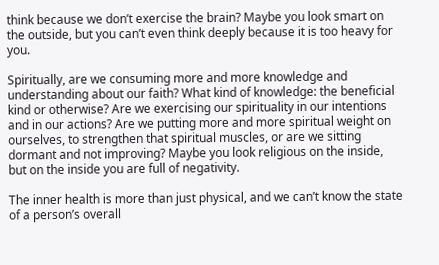think because we don’t exercise the brain? Maybe you look smart on the outside, but you can’t even think deeply because it is too heavy for you.

Spiritually, are we consuming more and more knowledge and understanding about our faith? What kind of knowledge: the beneficial kind or otherwise? Are we exercising our spirituality in our intentions and in our actions? Are we putting more and more spiritual weight on ourselves, to strengthen that spiritual muscles, or are we sitting dormant and not improving? Maybe you look religious on the inside, but on the inside you are full of negativity.

The inner health is more than just physical, and we can’t know the state of a person’s overall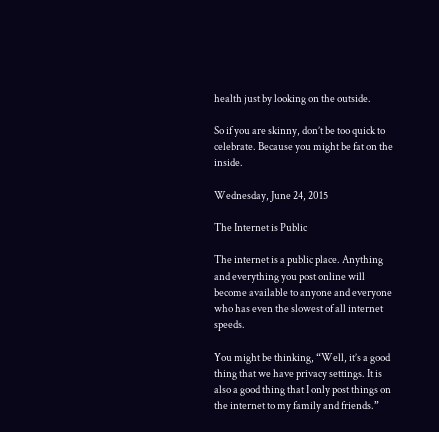health just by looking on the outside.

So if you are skinny, don’t be too quick to celebrate. Because you might be fat on the inside.

Wednesday, June 24, 2015

The Internet is Public

The internet is a public place. Anything and everything you post online will become available to anyone and everyone who has even the slowest of all internet speeds.

You might be thinking, “Well, it’s a good thing that we have privacy settings. It is also a good thing that I only post things on the internet to my family and friends.”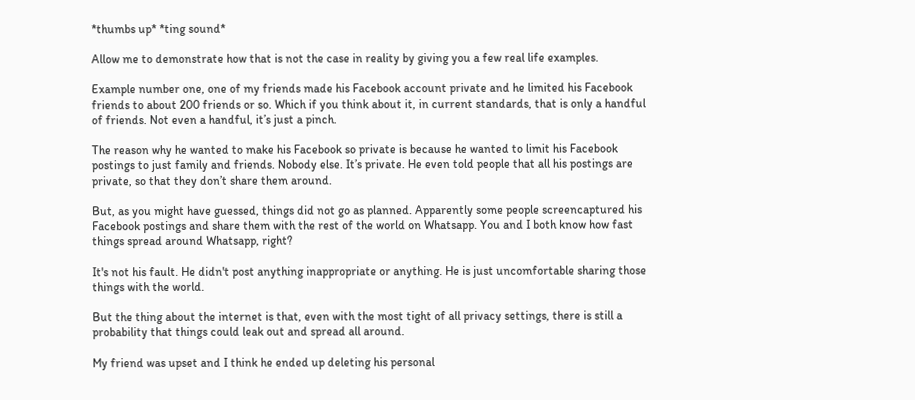*thumbs up* *ting sound*

Allow me to demonstrate how that is not the case in reality by giving you a few real life examples.

Example number one, one of my friends made his Facebook account private and he limited his Facebook friends to about 200 friends or so. Which if you think about it, in current standards, that is only a handful of friends. Not even a handful, it’s just a pinch.

The reason why he wanted to make his Facebook so private is because he wanted to limit his Facebook postings to just family and friends. Nobody else. It’s private. He even told people that all his postings are private, so that they don’t share them around.

But, as you might have guessed, things did not go as planned. Apparently some people screencaptured his Facebook postings and share them with the rest of the world on Whatsapp. You and I both know how fast things spread around Whatsapp, right?

It's not his fault. He didn't post anything inappropriate or anything. He is just uncomfortable sharing those things with the world.

But the thing about the internet is that, even with the most tight of all privacy settings, there is still a probability that things could leak out and spread all around.

My friend was upset and I think he ended up deleting his personal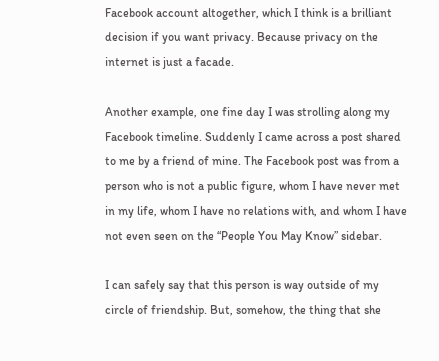Facebook account altogether, which I think is a brilliant decision if you want privacy. Because privacy on the internet is just a facade.

Another example, one fine day I was strolling along my Facebook timeline. Suddenly I came across a post shared to me by a friend of mine. The Facebook post was from a person who is not a public figure, whom I have never met in my life, whom I have no relations with, and whom I have not even seen on the “People You May Know” sidebar.

I can safely say that this person is way outside of my circle of friendship. But, somehow, the thing that she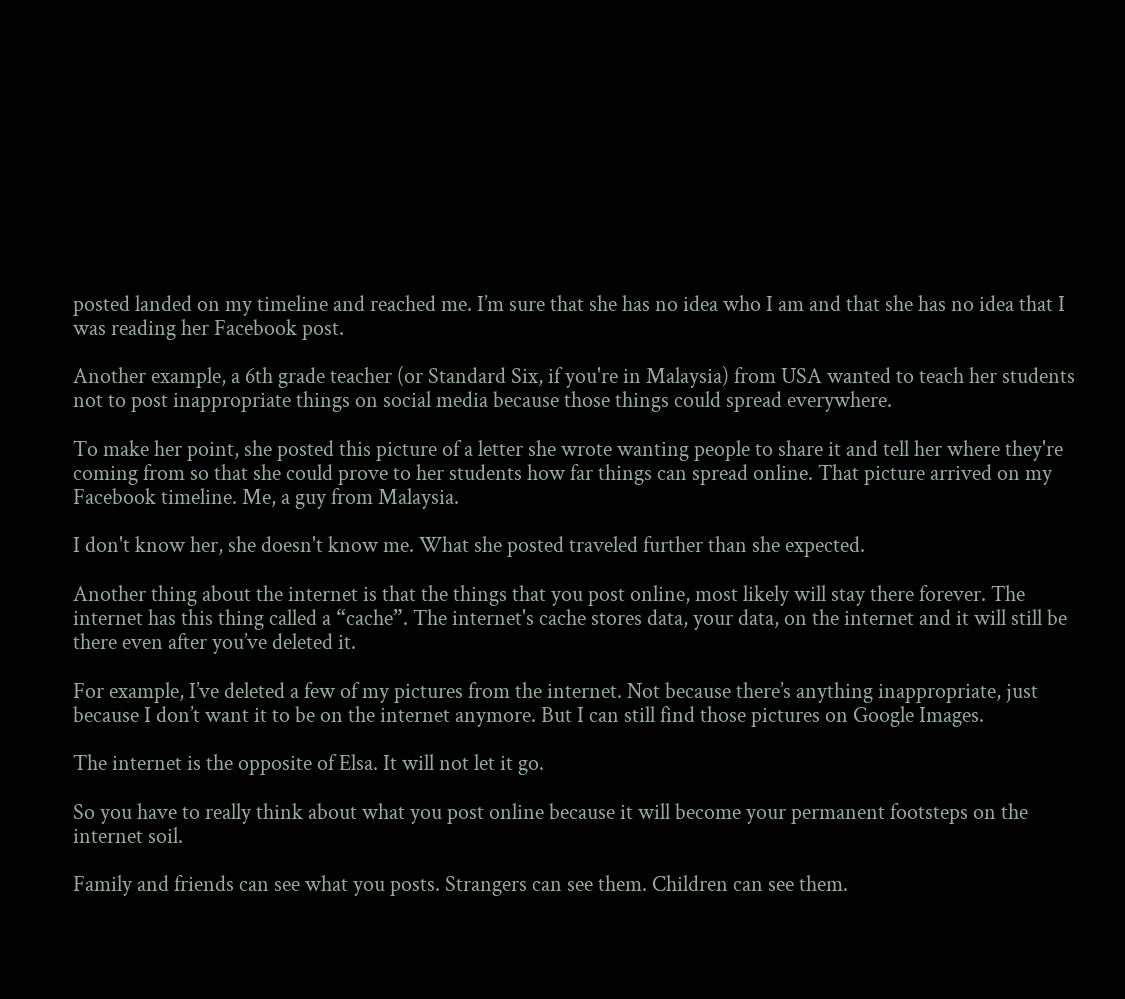posted landed on my timeline and reached me. I’m sure that she has no idea who I am and that she has no idea that I was reading her Facebook post.

Another example, a 6th grade teacher (or Standard Six, if you're in Malaysia) from USA wanted to teach her students not to post inappropriate things on social media because those things could spread everywhere.

To make her point, she posted this picture of a letter she wrote wanting people to share it and tell her where they're coming from so that she could prove to her students how far things can spread online. That picture arrived on my Facebook timeline. Me, a guy from Malaysia.

I don't know her, she doesn't know me. What she posted traveled further than she expected.

Another thing about the internet is that the things that you post online, most likely will stay there forever. The internet has this thing called a “cache”. The internet's cache stores data, your data, on the internet and it will still be there even after you’ve deleted it.

For example, I’ve deleted a few of my pictures from the internet. Not because there’s anything inappropriate, just because I don’t want it to be on the internet anymore. But I can still find those pictures on Google Images.

The internet is the opposite of Elsa. It will not let it go.

So you have to really think about what you post online because it will become your permanent footsteps on the internet soil.

Family and friends can see what you posts. Strangers can see them. Children can see them.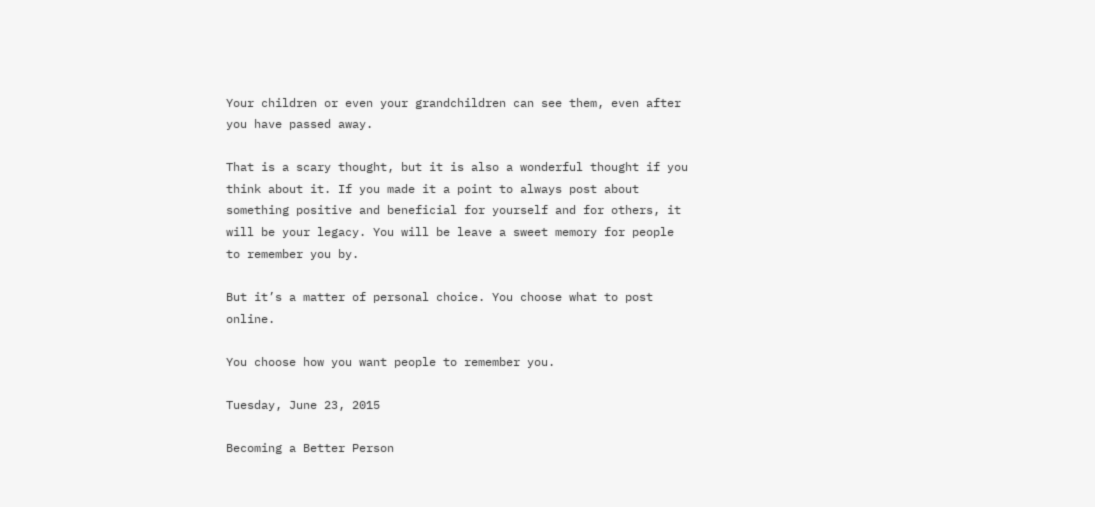Your children or even your grandchildren can see them, even after you have passed away.

That is a scary thought, but it is also a wonderful thought if you think about it. If you made it a point to always post about something positive and beneficial for yourself and for others, it will be your legacy. You will be leave a sweet memory for people to remember you by.

But it’s a matter of personal choice. You choose what to post online.

You choose how you want people to remember you.

Tuesday, June 23, 2015

Becoming a Better Person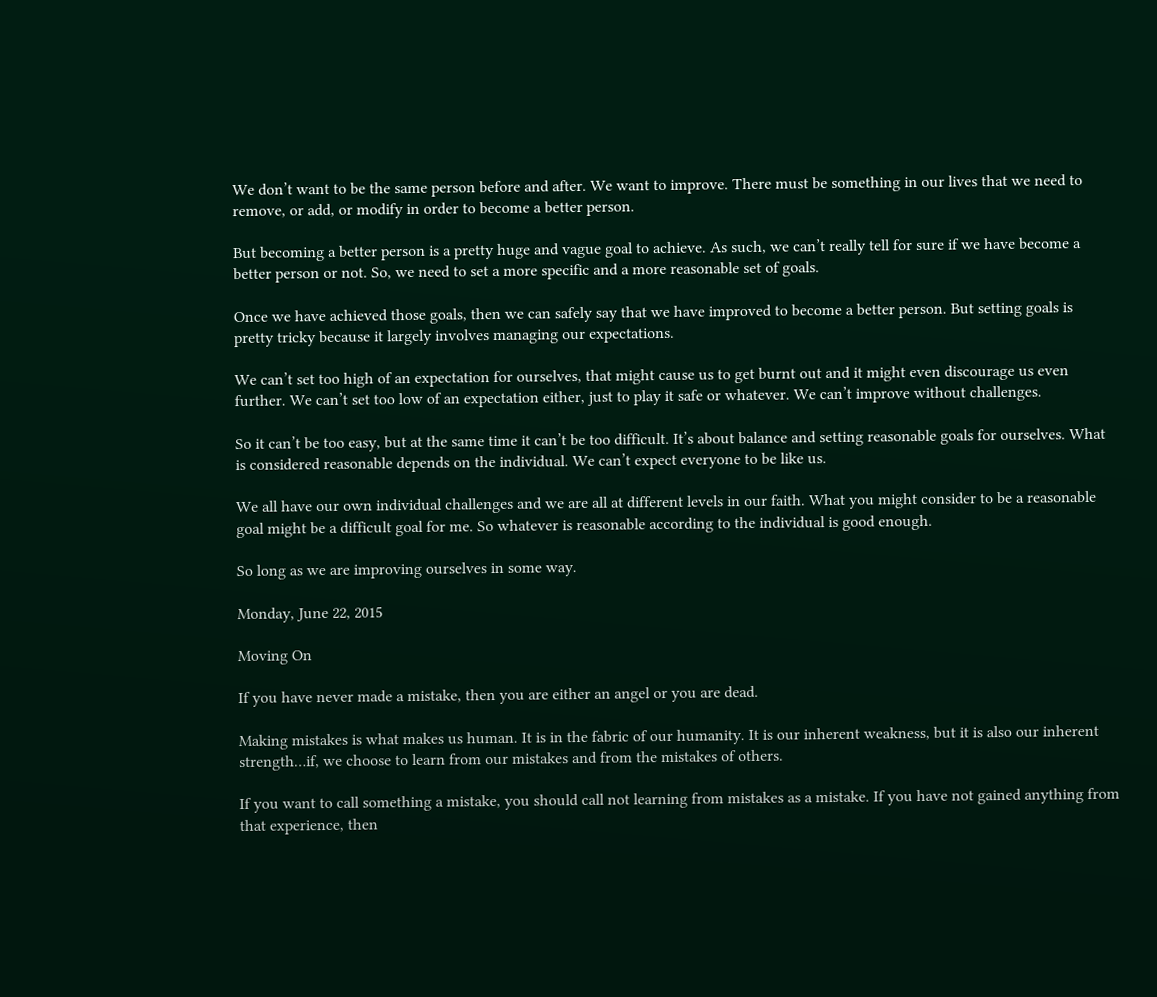We don’t want to be the same person before and after. We want to improve. There must be something in our lives that we need to remove, or add, or modify in order to become a better person.

But becoming a better person is a pretty huge and vague goal to achieve. As such, we can’t really tell for sure if we have become a better person or not. So, we need to set a more specific and a more reasonable set of goals.

Once we have achieved those goals, then we can safely say that we have improved to become a better person. But setting goals is pretty tricky because it largely involves managing our expectations.

We can’t set too high of an expectation for ourselves, that might cause us to get burnt out and it might even discourage us even further. We can’t set too low of an expectation either, just to play it safe or whatever. We can’t improve without challenges.

So it can’t be too easy, but at the same time it can’t be too difficult. It’s about balance and setting reasonable goals for ourselves. What is considered reasonable depends on the individual. We can’t expect everyone to be like us.

We all have our own individual challenges and we are all at different levels in our faith. What you might consider to be a reasonable goal might be a difficult goal for me. So whatever is reasonable according to the individual is good enough.

So long as we are improving ourselves in some way.

Monday, June 22, 2015

Moving On

If you have never made a mistake, then you are either an angel or you are dead.

Making mistakes is what makes us human. It is in the fabric of our humanity. It is our inherent weakness, but it is also our inherent strength…if, we choose to learn from our mistakes and from the mistakes of others.

If you want to call something a mistake, you should call not learning from mistakes as a mistake. If you have not gained anything from that experience, then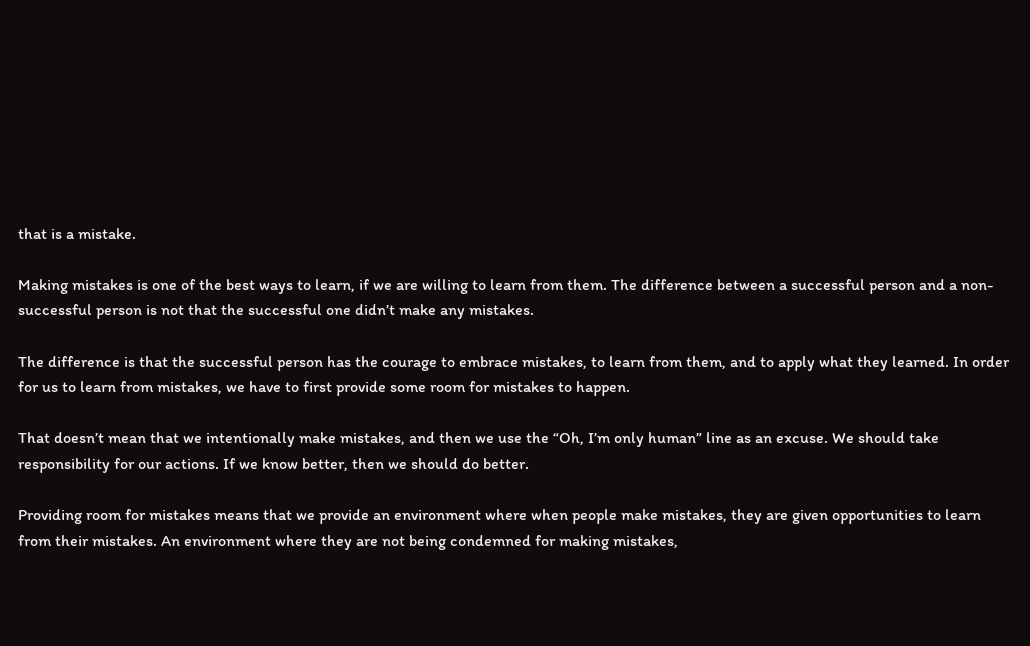that is a mistake.

Making mistakes is one of the best ways to learn, if we are willing to learn from them. The difference between a successful person and a non-successful person is not that the successful one didn’t make any mistakes.

The difference is that the successful person has the courage to embrace mistakes, to learn from them, and to apply what they learned. In order for us to learn from mistakes, we have to first provide some room for mistakes to happen.

That doesn’t mean that we intentionally make mistakes, and then we use the “Oh, I’m only human” line as an excuse. We should take responsibility for our actions. If we know better, then we should do better.

Providing room for mistakes means that we provide an environment where when people make mistakes, they are given opportunities to learn from their mistakes. An environment where they are not being condemned for making mistakes,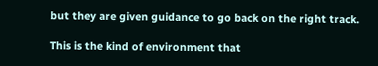but they are given guidance to go back on the right track.

This is the kind of environment that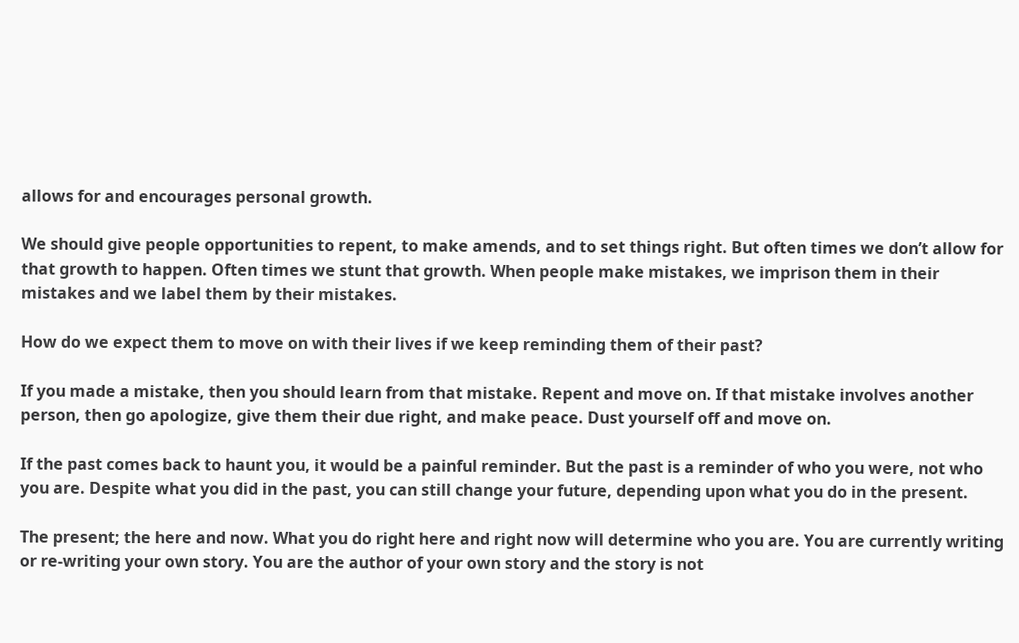allows for and encourages personal growth.

We should give people opportunities to repent, to make amends, and to set things right. But often times we don’t allow for that growth to happen. Often times we stunt that growth. When people make mistakes, we imprison them in their mistakes and we label them by their mistakes.

How do we expect them to move on with their lives if we keep reminding them of their past?

If you made a mistake, then you should learn from that mistake. Repent and move on. If that mistake involves another person, then go apologize, give them their due right, and make peace. Dust yourself off and move on.

If the past comes back to haunt you, it would be a painful reminder. But the past is a reminder of who you were, not who you are. Despite what you did in the past, you can still change your future, depending upon what you do in the present.

The present; the here and now. What you do right here and right now will determine who you are. You are currently writing or re-writing your own story. You are the author of your own story and the story is not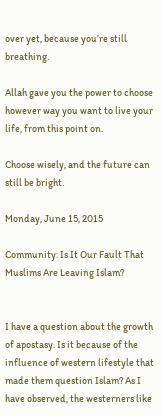over yet, because you’re still breathing.

Allah gave you the power to choose however way you want to live your life, from this point on.

Choose wisely, and the future can still be bright.

Monday, June 15, 2015

Community: Is It Our Fault That Muslims Are Leaving Islam?


I have a question about the growth of apostasy. Is it because of the influence of western lifestyle that made them question Islam? As I have observed, the westerners like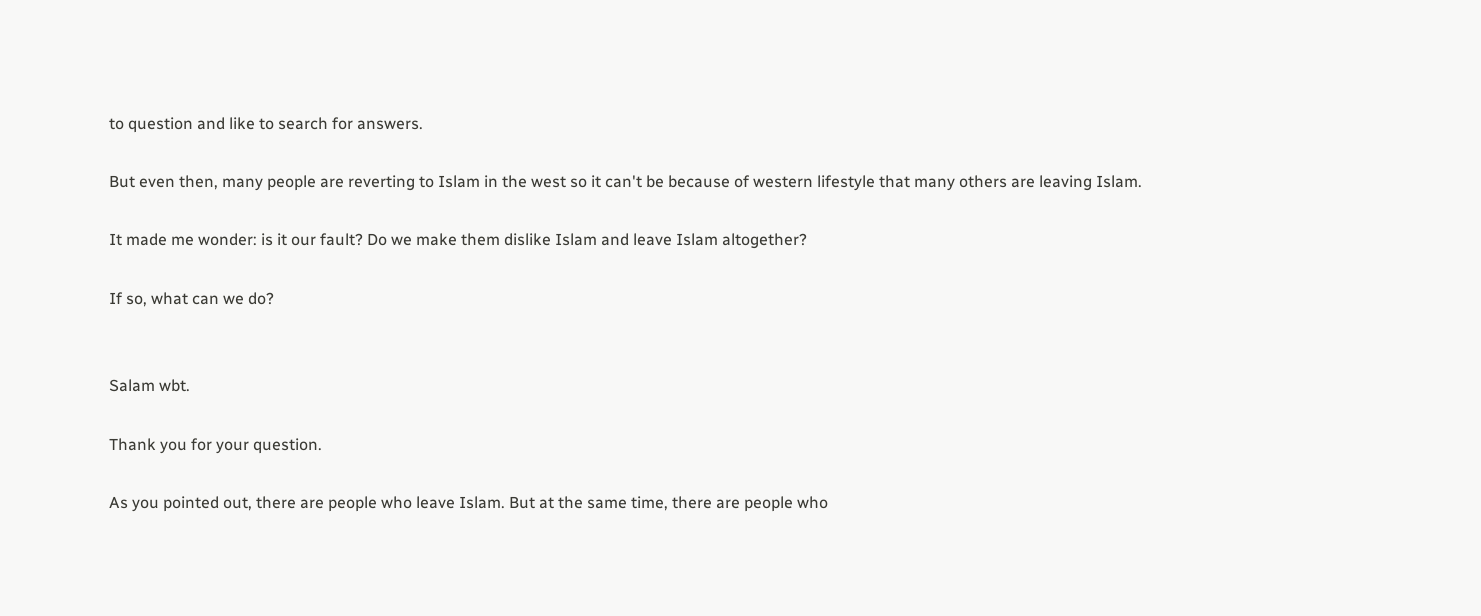to question and like to search for answers.

But even then, many people are reverting to Islam in the west so it can't be because of western lifestyle that many others are leaving Islam.

It made me wonder: is it our fault? Do we make them dislike Islam and leave Islam altogether?

If so, what can we do?


Salam wbt.

Thank you for your question.

As you pointed out, there are people who leave Islam. But at the same time, there are people who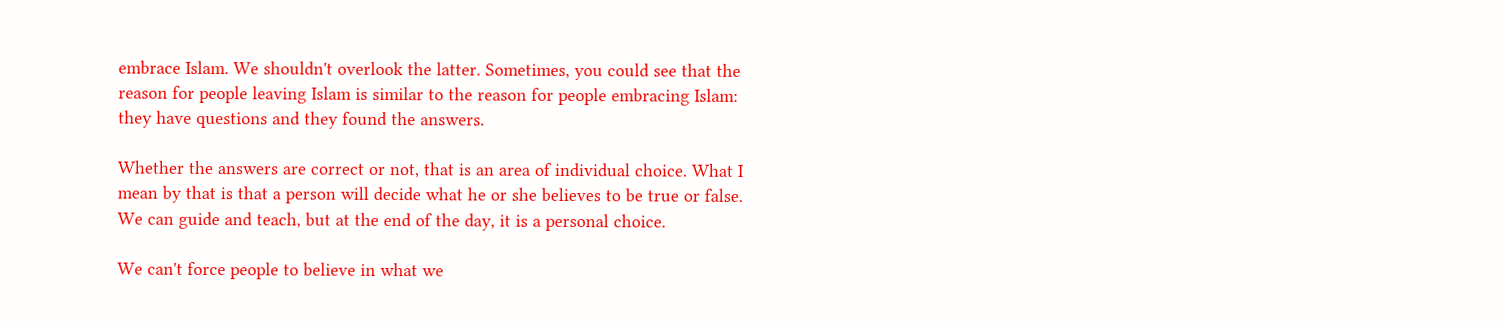embrace Islam. We shouldn't overlook the latter. Sometimes, you could see that the reason for people leaving Islam is similar to the reason for people embracing Islam: they have questions and they found the answers.

Whether the answers are correct or not, that is an area of individual choice. What I mean by that is that a person will decide what he or she believes to be true or false. We can guide and teach, but at the end of the day, it is a personal choice.

We can't force people to believe in what we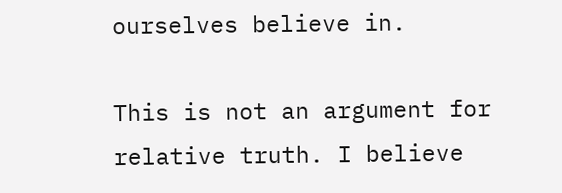ourselves believe in.

This is not an argument for relative truth. I believe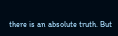there is an absolute truth. But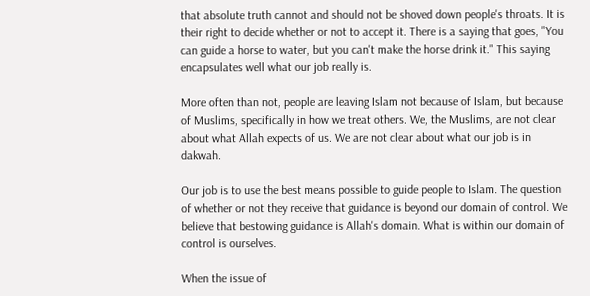that absolute truth cannot and should not be shoved down people's throats. It is their right to decide whether or not to accept it. There is a saying that goes, "You can guide a horse to water, but you can't make the horse drink it." This saying encapsulates well what our job really is.

More often than not, people are leaving Islam not because of Islam, but because of Muslims, specifically in how we treat others. We, the Muslims, are not clear about what Allah expects of us. We are not clear about what our job is in dakwah.

Our job is to use the best means possible to guide people to Islam. The question of whether or not they receive that guidance is beyond our domain of control. We believe that bestowing guidance is Allah's domain. What is within our domain of control is ourselves.

When the issue of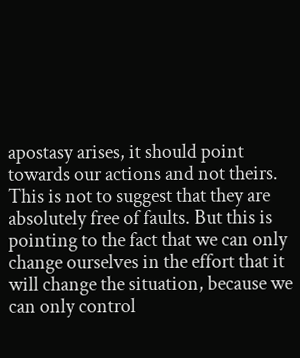apostasy arises, it should point towards our actions and not theirs. This is not to suggest that they are absolutely free of faults. But this is pointing to the fact that we can only change ourselves in the effort that it will change the situation, because we can only control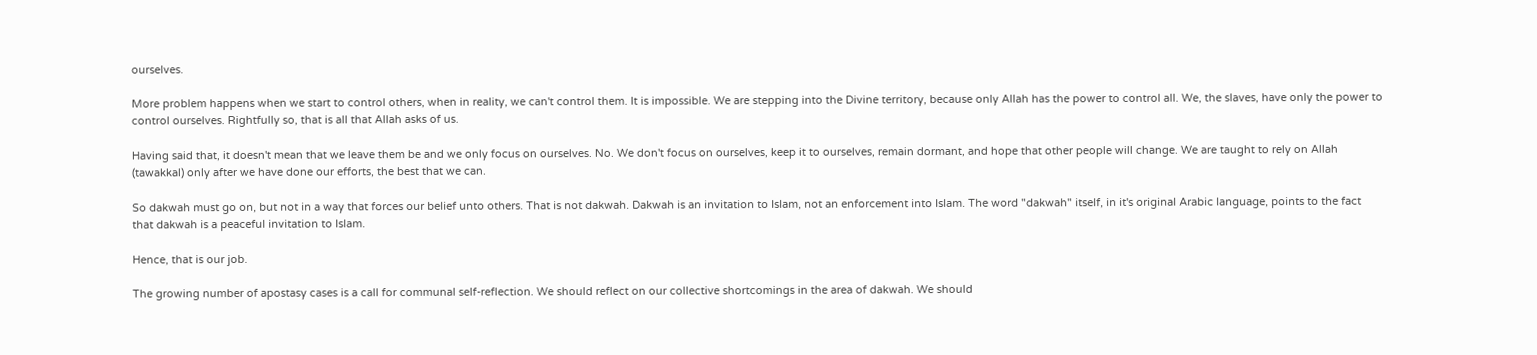ourselves.

More problem happens when we start to control others, when in reality, we can't control them. It is impossible. We are stepping into the Divine territory, because only Allah has the power to control all. We, the slaves, have only the power to control ourselves. Rightfully so, that is all that Allah asks of us.

Having said that, it doesn't mean that we leave them be and we only focus on ourselves. No. We don't focus on ourselves, keep it to ourselves, remain dormant, and hope that other people will change. We are taught to rely on Allah (tawakkal) only after we have done our efforts, the best that we can.

So dakwah must go on, but not in a way that forces our belief unto others. That is not dakwah. Dakwah is an invitation to Islam, not an enforcement into Islam. The word "dakwah" itself, in it's original Arabic language, points to the fact that dakwah is a peaceful invitation to Islam.

Hence, that is our job.

The growing number of apostasy cases is a call for communal self-reflection. We should reflect on our collective shortcomings in the area of dakwah. We should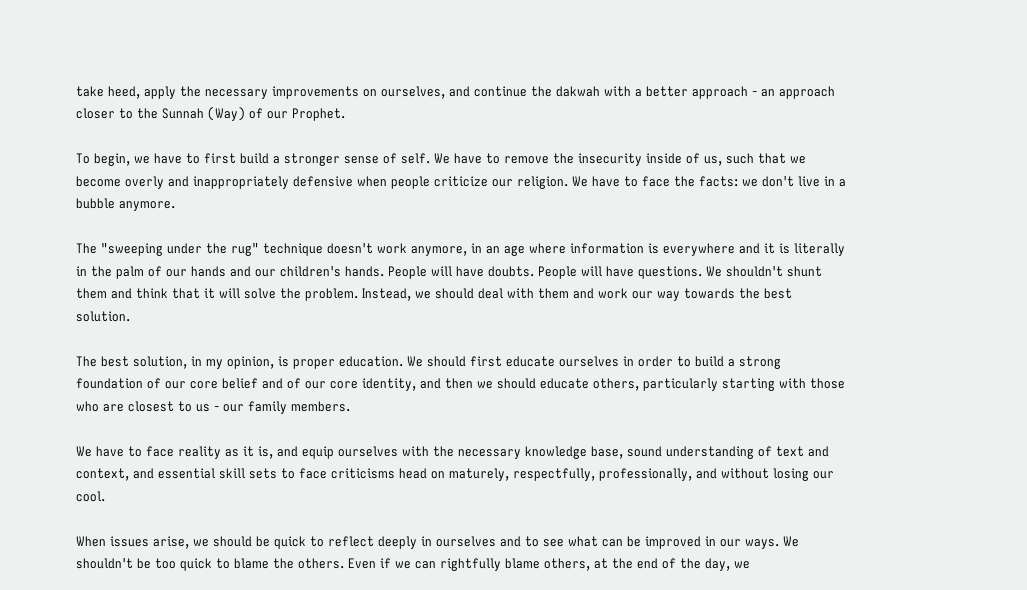take heed, apply the necessary improvements on ourselves, and continue the dakwah with a better approach - an approach closer to the Sunnah (Way) of our Prophet.

To begin, we have to first build a stronger sense of self. We have to remove the insecurity inside of us, such that we become overly and inappropriately defensive when people criticize our religion. We have to face the facts: we don't live in a bubble anymore.

The "sweeping under the rug" technique doesn't work anymore, in an age where information is everywhere and it is literally in the palm of our hands and our children's hands. People will have doubts. People will have questions. We shouldn't shunt them and think that it will solve the problem. Instead, we should deal with them and work our way towards the best solution.

The best solution, in my opinion, is proper education. We should first educate ourselves in order to build a strong foundation of our core belief and of our core identity, and then we should educate others, particularly starting with those who are closest to us - our family members.

We have to face reality as it is, and equip ourselves with the necessary knowledge base, sound understanding of text and context, and essential skill sets to face criticisms head on maturely, respectfully, professionally, and without losing our cool.

When issues arise, we should be quick to reflect deeply in ourselves and to see what can be improved in our ways. We shouldn't be too quick to blame the others. Even if we can rightfully blame others, at the end of the day, we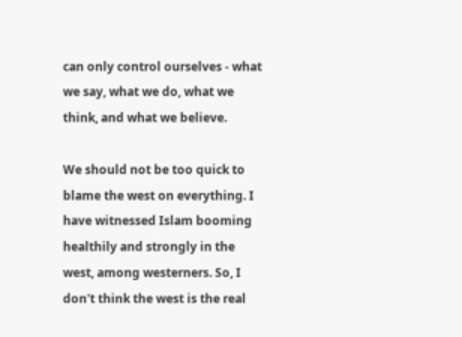can only control ourselves - what we say, what we do, what we think, and what we believe.

We should not be too quick to blame the west on everything. I have witnessed Islam booming healthily and strongly in the west, among westerners. So, I don't think the west is the real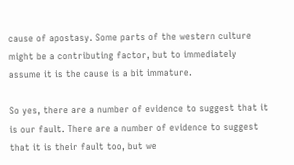cause of apostasy. Some parts of the western culture might be a contributing factor, but to immediately assume it is the cause is a bit immature.

So yes, there are a number of evidence to suggest that it is our fault. There are a number of evidence to suggest that it is their fault too, but we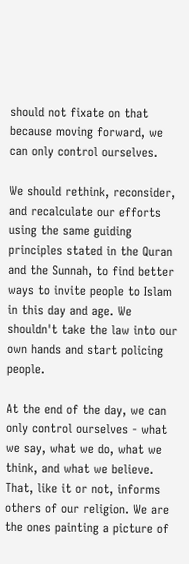should not fixate on that because moving forward, we can only control ourselves.

We should rethink, reconsider, and recalculate our efforts using the same guiding principles stated in the Quran and the Sunnah, to find better ways to invite people to Islam in this day and age. We shouldn't take the law into our own hands and start policing people.

At the end of the day, we can only control ourselves - what we say, what we do, what we think, and what we believe. That, like it or not, informs others of our religion. We are the ones painting a picture of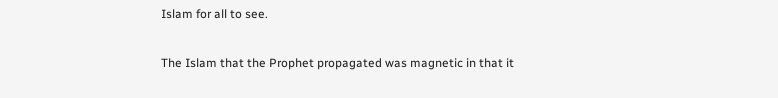Islam for all to see.

The Islam that the Prophet propagated was magnetic in that it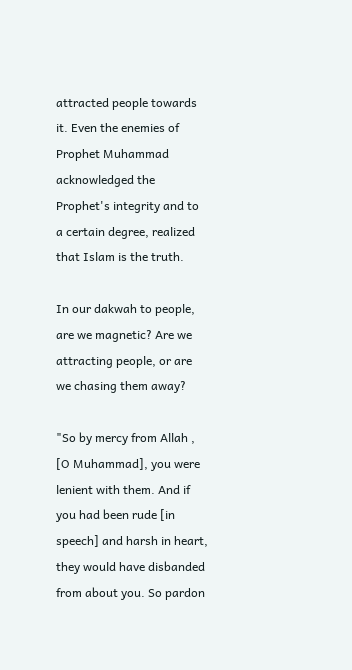attracted people towards it. Even the enemies of Prophet Muhammad acknowledged the Prophet's integrity and to a certain degree, realized that Islam is the truth.

In our dakwah to people, are we magnetic? Are we attracting people, or are we chasing them away?

"So by mercy from Allah , [O Muhammad], you were lenient with them. And if you had been rude [in speech] and harsh in heart, they would have disbanded from about you. So pardon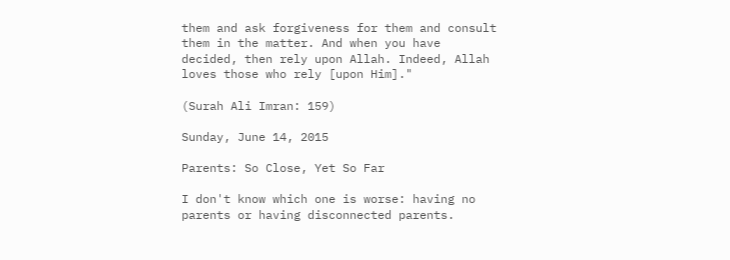them and ask forgiveness for them and consult them in the matter. And when you have decided, then rely upon Allah. Indeed, Allah loves those who rely [upon Him]."

(Surah Ali Imran: 159)

Sunday, June 14, 2015

Parents: So Close, Yet So Far

I don't know which one is worse: having no parents or having disconnected parents.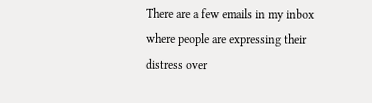There are a few emails in my inbox where people are expressing their distress over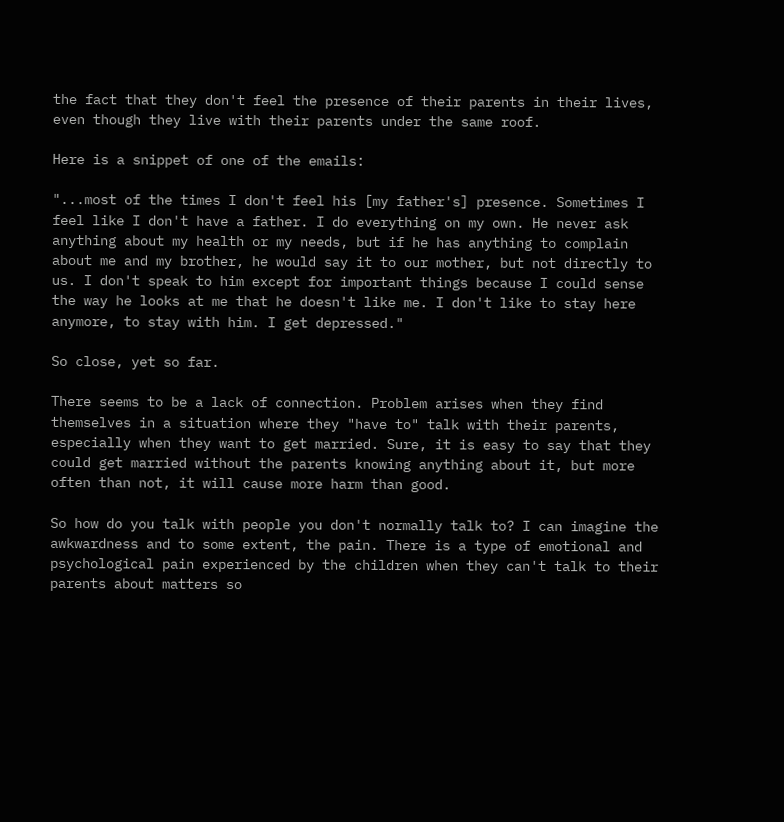the fact that they don't feel the presence of their parents in their lives, even though they live with their parents under the same roof.

Here is a snippet of one of the emails:

"...most of the times I don't feel his [my father's] presence. Sometimes I feel like I don't have a father. I do everything on my own. He never ask anything about my health or my needs, but if he has anything to complain about me and my brother, he would say it to our mother, but not directly to us. I don't speak to him except for important things because I could sense the way he looks at me that he doesn't like me. I don't like to stay here anymore, to stay with him. I get depressed."

So close, yet so far.

There seems to be a lack of connection. Problem arises when they find themselves in a situation where they "have to" talk with their parents, especially when they want to get married. Sure, it is easy to say that they could get married without the parents knowing anything about it, but more often than not, it will cause more harm than good.

So how do you talk with people you don't normally talk to? I can imagine the awkwardness and to some extent, the pain. There is a type of emotional and psychological pain experienced by the children when they can't talk to their parents about matters so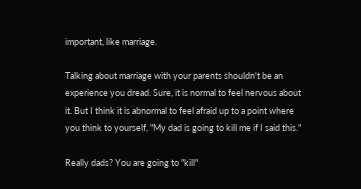important, like marriage.

Talking about marriage with your parents shouldn't be an experience you dread. Sure, it is normal to feel nervous about it. But I think it is abnormal to feel afraid up to a point where you think to yourself, "My dad is going to kill me if I said this."

Really dads? You are going to "kill"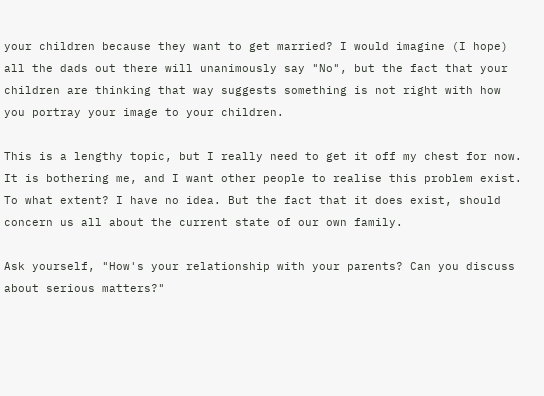your children because they want to get married? I would imagine (I hope) all the dads out there will unanimously say "No", but the fact that your children are thinking that way suggests something is not right with how you portray your image to your children.

This is a lengthy topic, but I really need to get it off my chest for now. It is bothering me, and I want other people to realise this problem exist. To what extent? I have no idea. But the fact that it does exist, should concern us all about the current state of our own family.

Ask yourself, "How's your relationship with your parents? Can you discuss about serious matters?"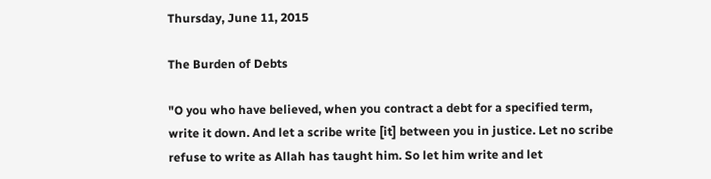Thursday, June 11, 2015

The Burden of Debts

"O you who have believed, when you contract a debt for a specified term, write it down. And let a scribe write [it] between you in justice. Let no scribe refuse to write as Allah has taught him. So let him write and let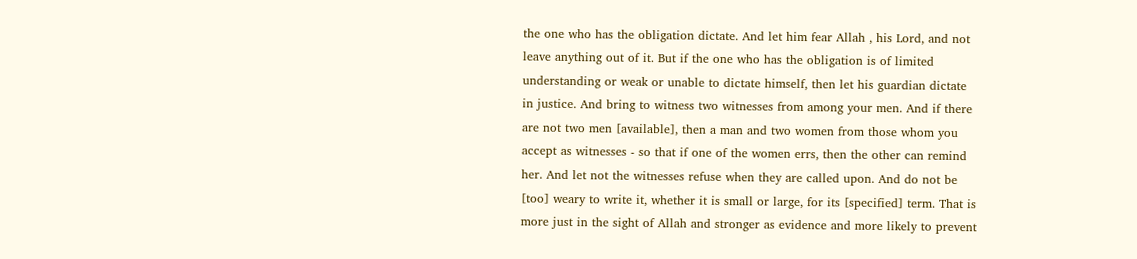the one who has the obligation dictate. And let him fear Allah , his Lord, and not leave anything out of it. But if the one who has the obligation is of limited understanding or weak or unable to dictate himself, then let his guardian dictate in justice. And bring to witness two witnesses from among your men. And if there are not two men [available], then a man and two women from those whom you accept as witnesses - so that if one of the women errs, then the other can remind her. And let not the witnesses refuse when they are called upon. And do not be [too] weary to write it, whether it is small or large, for its [specified] term. That is more just in the sight of Allah and stronger as evidence and more likely to prevent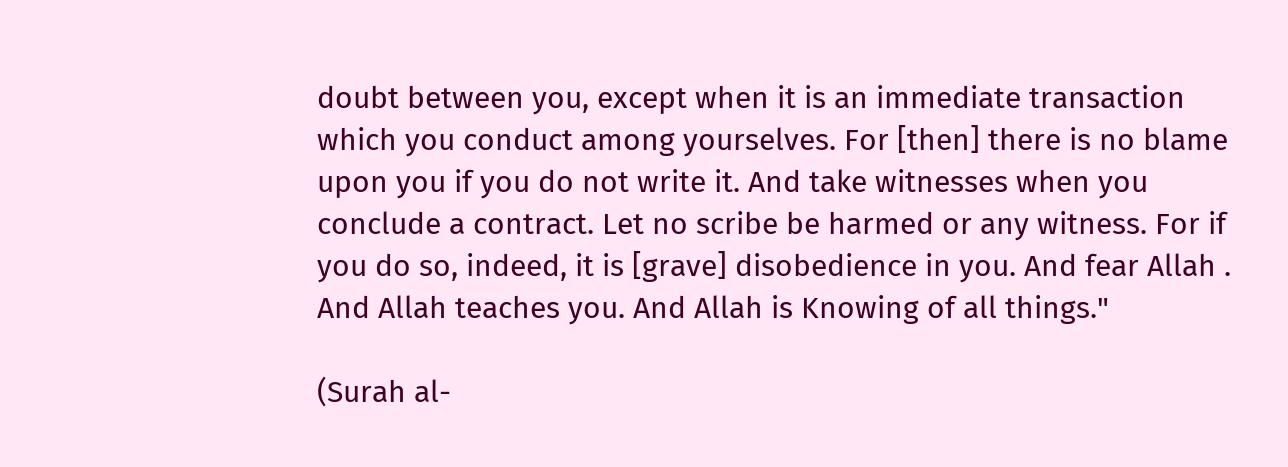doubt between you, except when it is an immediate transaction which you conduct among yourselves. For [then] there is no blame upon you if you do not write it. And take witnesses when you conclude a contract. Let no scribe be harmed or any witness. For if you do so, indeed, it is [grave] disobedience in you. And fear Allah . And Allah teaches you. And Allah is Knowing of all things."

(Surah al-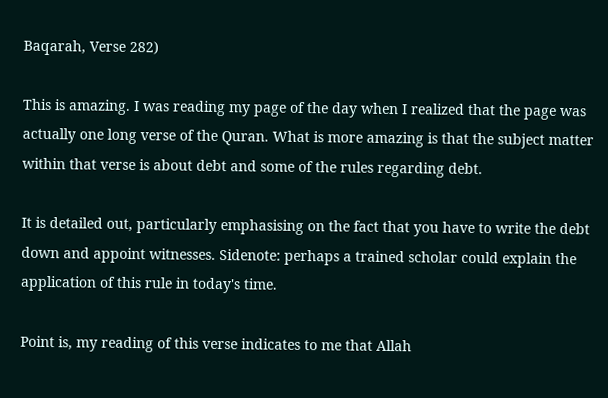Baqarah, Verse 282)

This is amazing. I was reading my page of the day when I realized that the page was actually one long verse of the Quran. What is more amazing is that the subject matter within that verse is about debt and some of the rules regarding debt.

It is detailed out, particularly emphasising on the fact that you have to write the debt down and appoint witnesses. Sidenote: perhaps a trained scholar could explain the application of this rule in today's time.

Point is, my reading of this verse indicates to me that Allah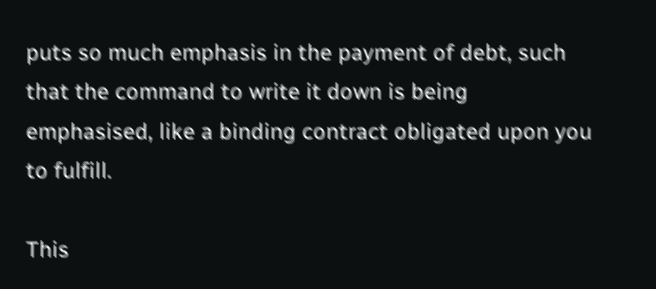puts so much emphasis in the payment of debt, such that the command to write it down is being emphasised, like a binding contract obligated upon you to fulfill.

This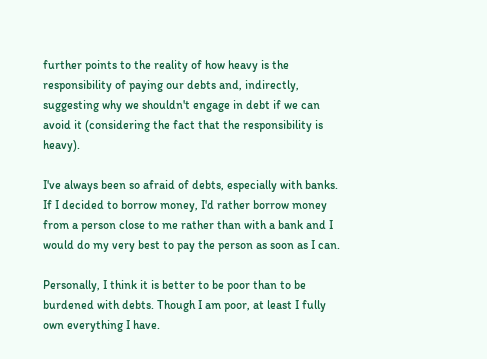further points to the reality of how heavy is the responsibility of paying our debts and, indirectly, suggesting why we shouldn't engage in debt if we can avoid it (considering the fact that the responsibility is heavy).

I've always been so afraid of debts, especially with banks. If I decided to borrow money, I'd rather borrow money from a person close to me rather than with a bank and I would do my very best to pay the person as soon as I can.

Personally, I think it is better to be poor than to be burdened with debts. Though I am poor, at least I fully own everything I have.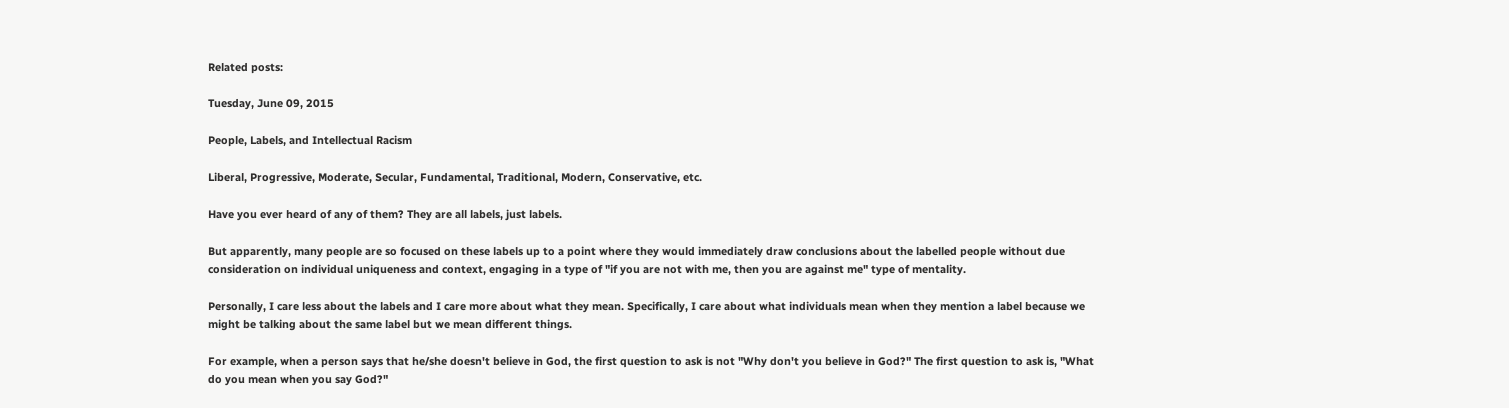Related posts:

Tuesday, June 09, 2015

People, Labels, and Intellectual Racism

Liberal, Progressive, Moderate, Secular, Fundamental, Traditional, Modern, Conservative, etc.

Have you ever heard of any of them? They are all labels, just labels.

But apparently, many people are so focused on these labels up to a point where they would immediately draw conclusions about the labelled people without due consideration on individual uniqueness and context, engaging in a type of "if you are not with me, then you are against me" type of mentality.

Personally, I care less about the labels and I care more about what they mean. Specifically, I care about what individuals mean when they mention a label because we might be talking about the same label but we mean different things.

For example, when a person says that he/she doesn't believe in God, the first question to ask is not "Why don't you believe in God?" The first question to ask is, "What do you mean when you say God?"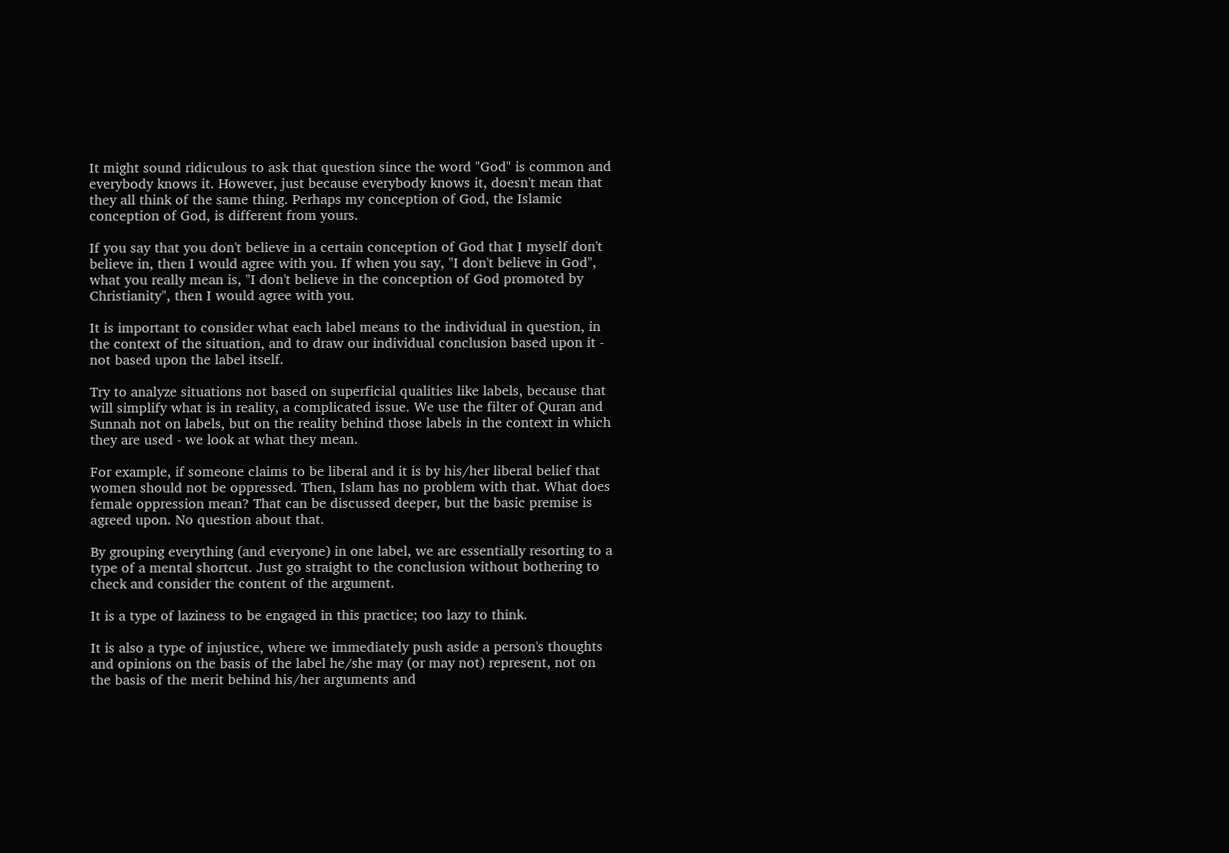It might sound ridiculous to ask that question since the word "God" is common and everybody knows it. However, just because everybody knows it, doesn't mean that they all think of the same thing. Perhaps my conception of God, the Islamic conception of God, is different from yours.

If you say that you don't believe in a certain conception of God that I myself don't believe in, then I would agree with you. If when you say, "I don't believe in God", what you really mean is, "I don't believe in the conception of God promoted by Christianity", then I would agree with you.

It is important to consider what each label means to the individual in question, in the context of the situation, and to draw our individual conclusion based upon it - not based upon the label itself.

Try to analyze situations not based on superficial qualities like labels, because that will simplify what is in reality, a complicated issue. We use the filter of Quran and Sunnah not on labels, but on the reality behind those labels in the context in which they are used - we look at what they mean.

For example, if someone claims to be liberal and it is by his/her liberal belief that women should not be oppressed. Then, Islam has no problem with that. What does female oppression mean? That can be discussed deeper, but the basic premise is agreed upon. No question about that.

By grouping everything (and everyone) in one label, we are essentially resorting to a type of a mental shortcut. Just go straight to the conclusion without bothering to check and consider the content of the argument.

It is a type of laziness to be engaged in this practice; too lazy to think.

It is also a type of injustice, where we immediately push aside a person's thoughts and opinions on the basis of the label he/she may (or may not) represent, not on the basis of the merit behind his/her arguments and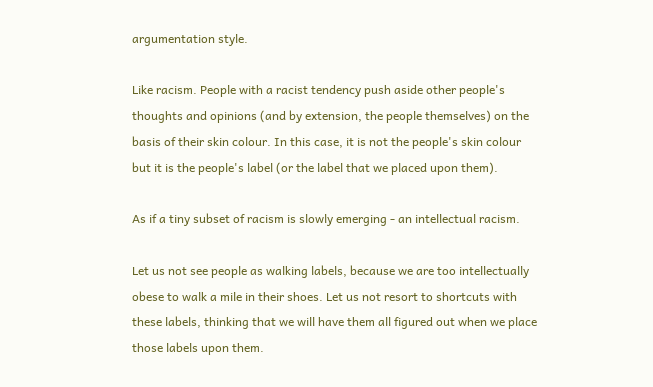argumentation style.

Like racism. People with a racist tendency push aside other people's thoughts and opinions (and by extension, the people themselves) on the basis of their skin colour. In this case, it is not the people's skin colour but it is the people's label (or the label that we placed upon them).

As if a tiny subset of racism is slowly emerging - an intellectual racism.

Let us not see people as walking labels, because we are too intellectually obese to walk a mile in their shoes. Let us not resort to shortcuts with these labels, thinking that we will have them all figured out when we place those labels upon them.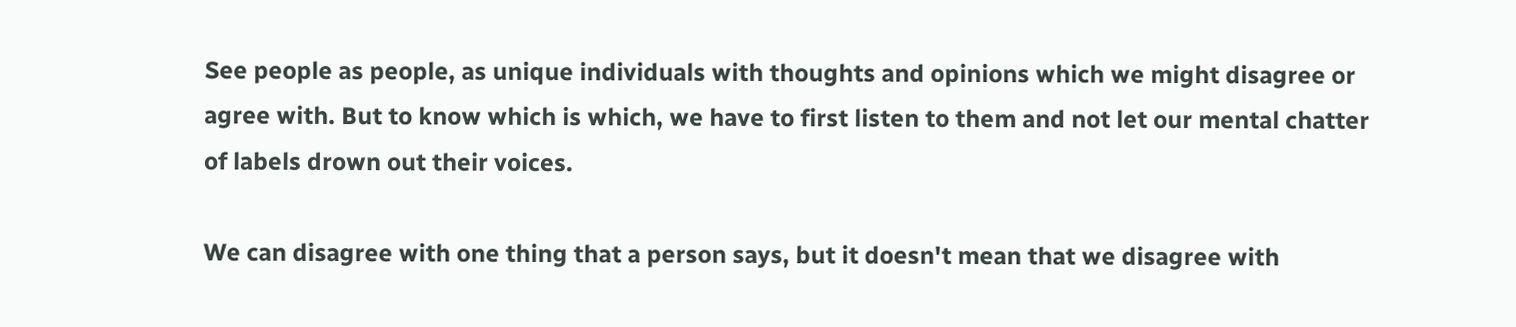See people as people, as unique individuals with thoughts and opinions which we might disagree or agree with. But to know which is which, we have to first listen to them and not let our mental chatter of labels drown out their voices.

We can disagree with one thing that a person says, but it doesn't mean that we disagree with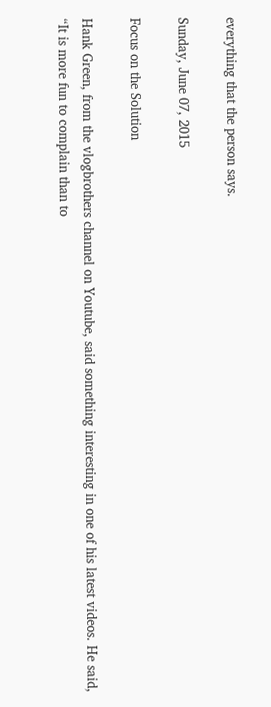everything that the person says.

Sunday, June 07, 2015

Focus on the Solution

Hank Green, from the vlogbrothers channel on Youtube, said something interesting in one of his latest videos. He said, “It is more fun to complain than to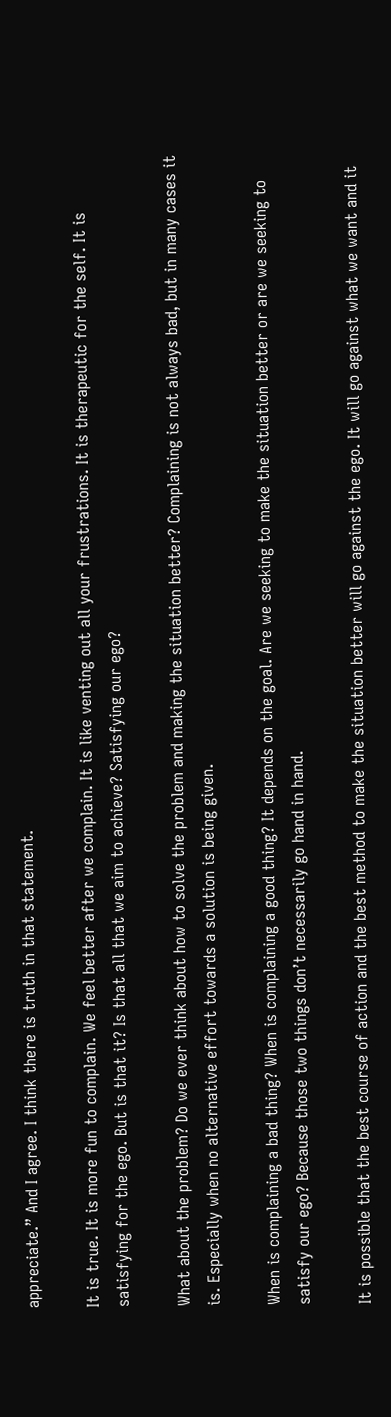appreciate.” And I agree. I think there is truth in that statement.

It is true. It is more fun to complain. We feel better after we complain. It is like venting out all your frustrations. It is therapeutic for the self. It is satisfying for the ego. But is that it? Is that all that we aim to achieve? Satisfying our ego?

What about the problem? Do we ever think about how to solve the problem and making the situation better? Complaining is not always bad, but in many cases it is. Especially when no alternative effort towards a solution is being given.

When is complaining a bad thing? When is complaining a good thing? It depends on the goal. Are we seeking to make the situation better or are we seeking to satisfy our ego? Because those two things don’t necessarily go hand in hand.

It is possible that the best course of action and the best method to make the situation better will go against the ego. It will go against what we want and it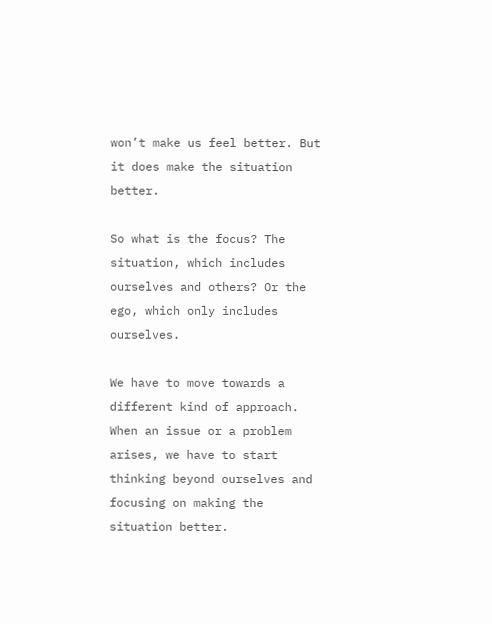won’t make us feel better. But it does make the situation better.

So what is the focus? The situation, which includes ourselves and others? Or the ego, which only includes ourselves.

We have to move towards a different kind of approach. When an issue or a problem arises, we have to start thinking beyond ourselves and focusing on making the situation better.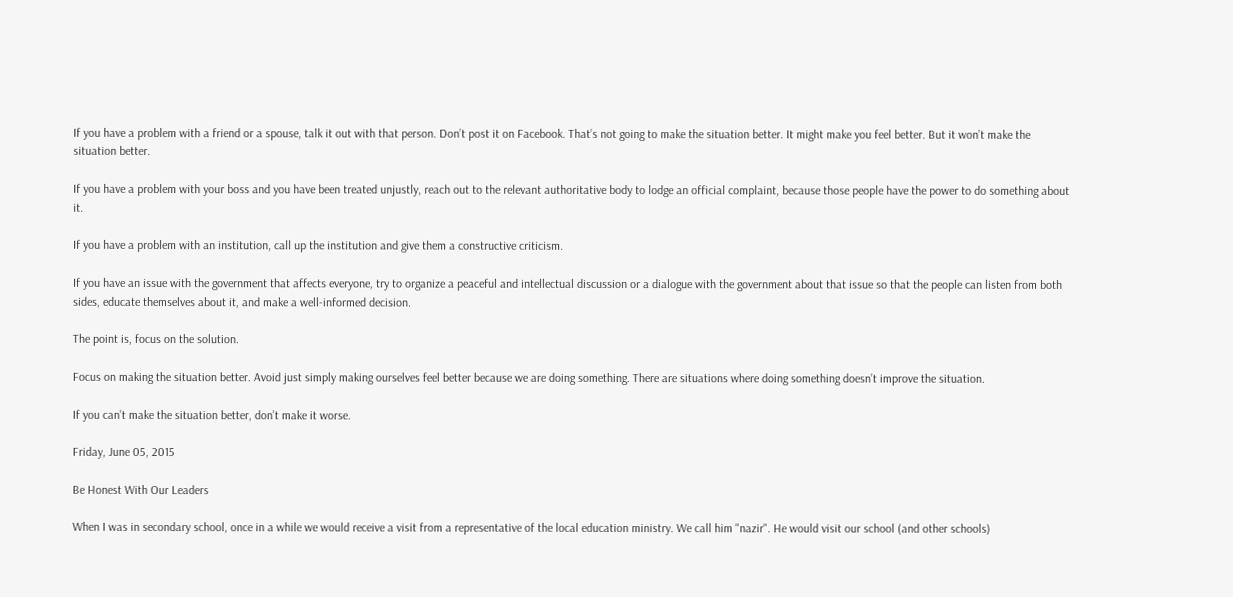If you have a problem with a friend or a spouse, talk it out with that person. Don’t post it on Facebook. That’s not going to make the situation better. It might make you feel better. But it won’t make the situation better.

If you have a problem with your boss and you have been treated unjustly, reach out to the relevant authoritative body to lodge an official complaint, because those people have the power to do something about it.

If you have a problem with an institution, call up the institution and give them a constructive criticism.

If you have an issue with the government that affects everyone, try to organize a peaceful and intellectual discussion or a dialogue with the government about that issue so that the people can listen from both sides, educate themselves about it, and make a well-informed decision.

The point is, focus on the solution.

Focus on making the situation better. Avoid just simply making ourselves feel better because we are doing something. There are situations where doing something doesn’t improve the situation.

If you can’t make the situation better, don’t make it worse.

Friday, June 05, 2015

Be Honest With Our Leaders

When I was in secondary school, once in a while we would receive a visit from a representative of the local education ministry. We call him "nazir". He would visit our school (and other schools)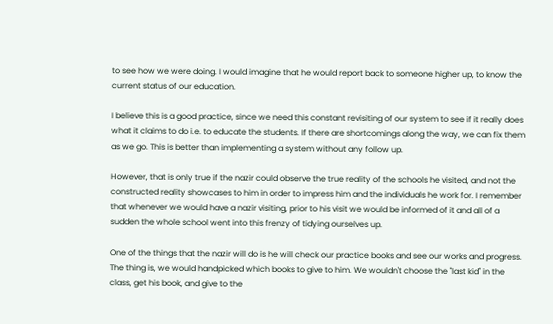to see how we were doing. I would imagine that he would report back to someone higher up, to know the current status of our education.

I believe this is a good practice, since we need this constant revisiting of our system to see if it really does what it claims to do i.e. to educate the students. If there are shortcomings along the way, we can fix them as we go. This is better than implementing a system without any follow up.

However, that is only true if the nazir could observe the true reality of the schools he visited, and not the constructed reality showcases to him in order to impress him and the individuals he work for. I remember that whenever we would have a nazir visiting, prior to his visit we would be informed of it and all of a sudden the whole school went into this frenzy of tidying ourselves up.

One of the things that the nazir will do is he will check our practice books and see our works and progress. The thing is, we would handpicked which books to give to him. We wouldn't choose the "last kid" in the class, get his book, and give to the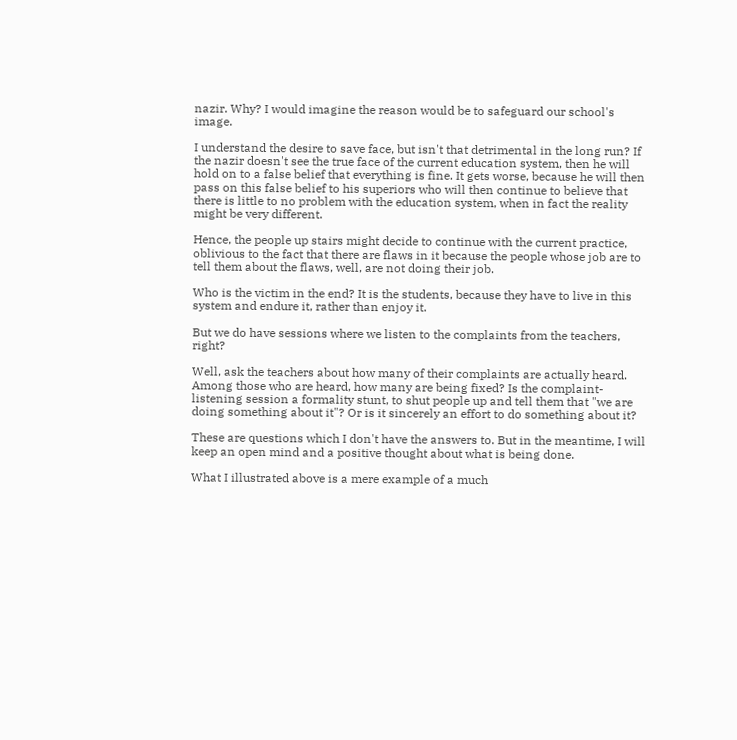nazir. Why? I would imagine the reason would be to safeguard our school's image.

I understand the desire to save face, but isn't that detrimental in the long run? If the nazir doesn't see the true face of the current education system, then he will hold on to a false belief that everything is fine. It gets worse, because he will then pass on this false belief to his superiors who will then continue to believe that there is little to no problem with the education system, when in fact the reality might be very different.

Hence, the people up stairs might decide to continue with the current practice, oblivious to the fact that there are flaws in it because the people whose job are to tell them about the flaws, well, are not doing their job.

Who is the victim in the end? It is the students, because they have to live in this system and endure it, rather than enjoy it.

But we do have sessions where we listen to the complaints from the teachers, right?

Well, ask the teachers about how many of their complaints are actually heard. Among those who are heard, how many are being fixed? Is the complaint-listening session a formality stunt, to shut people up and tell them that "we are doing something about it"? Or is it sincerely an effort to do something about it?

These are questions which I don't have the answers to. But in the meantime, I will keep an open mind and a positive thought about what is being done.

What I illustrated above is a mere example of a much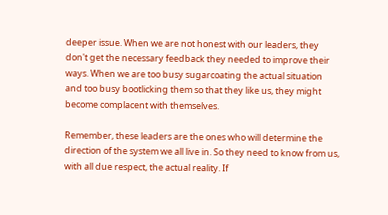deeper issue. When we are not honest with our leaders, they don't get the necessary feedback they needed to improve their ways. When we are too busy sugarcoating the actual situation and too busy bootlicking them so that they like us, they might become complacent with themselves.

Remember, these leaders are the ones who will determine the direction of the system we all live in. So they need to know from us, with all due respect, the actual reality. If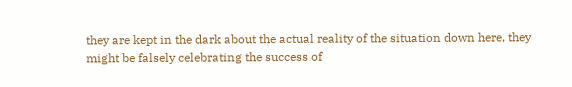they are kept in the dark about the actual reality of the situation down here, they might be falsely celebrating the success of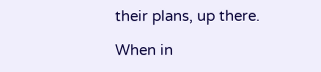their plans, up there.

When in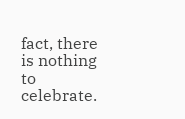fact, there is nothing to celebrate.